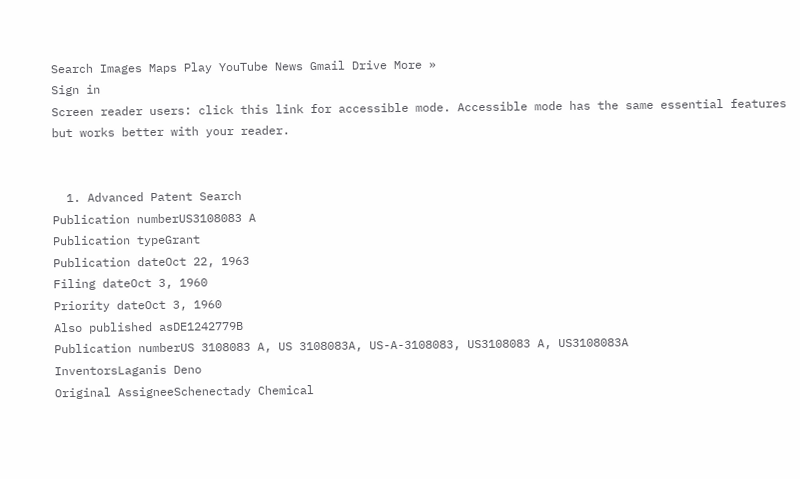Search Images Maps Play YouTube News Gmail Drive More »
Sign in
Screen reader users: click this link for accessible mode. Accessible mode has the same essential features but works better with your reader.


  1. Advanced Patent Search
Publication numberUS3108083 A
Publication typeGrant
Publication dateOct 22, 1963
Filing dateOct 3, 1960
Priority dateOct 3, 1960
Also published asDE1242779B
Publication numberUS 3108083 A, US 3108083A, US-A-3108083, US3108083 A, US3108083A
InventorsLaganis Deno
Original AssigneeSchenectady Chemical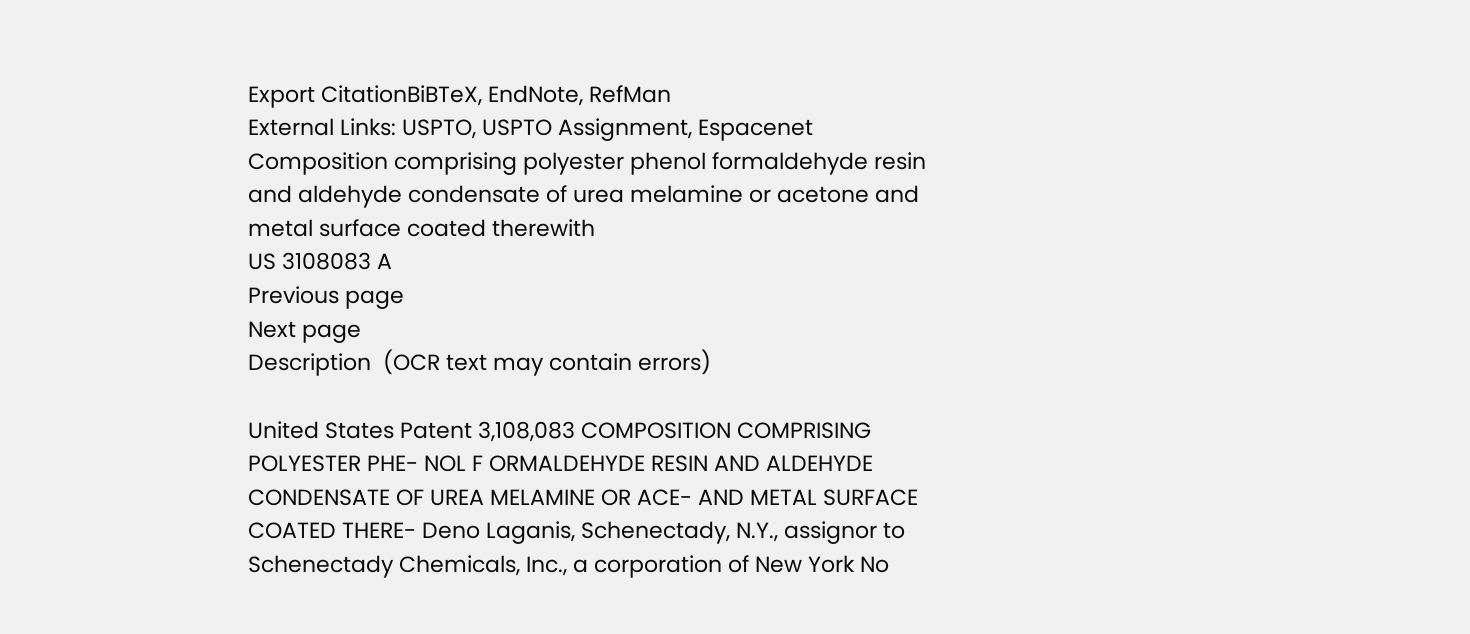Export CitationBiBTeX, EndNote, RefMan
External Links: USPTO, USPTO Assignment, Espacenet
Composition comprising polyester phenol formaldehyde resin and aldehyde condensate of urea melamine or acetone and metal surface coated therewith
US 3108083 A
Previous page
Next page
Description  (OCR text may contain errors)

United States Patent 3,108,083 COMPOSITION COMPRISING POLYESTER PHE- NOL F ORMALDEHYDE RESIN AND ALDEHYDE CONDENSATE OF UREA MELAMINE OR ACE- AND METAL SURFACE COATED THERE- Deno Laganis, Schenectady, N.Y., assignor to Schenectady Chemicals, Inc., a corporation of New York No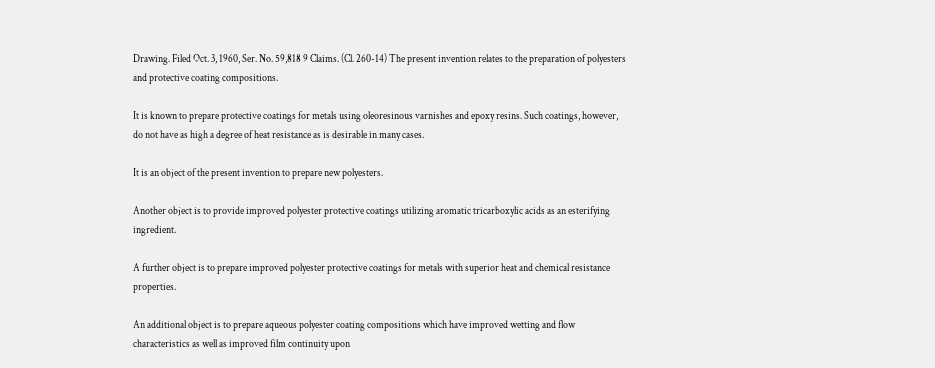Drawing. Filed Oct. 3, 1960, Ser. No. 59,818 9 Claims. (Cl. 260-14) The present invention relates to the preparation of polyesters and protective coating compositions.

It is known to prepare protective coatings for metals using oleoresinous varnishes and epoxy resins. Such coatings, however, do not have as high a degree of heat resistance as is desirable in many cases.

It is an object of the present invention to prepare new polyesters.

Another object is to provide improved polyester protective coatings utilizing aromatic tricarboxylic acids as an esterifying ingredient.

A further object is to prepare improved polyester protective coatings for metals with superior heat and chemical resistance properties.

An additional object is to prepare aqueous polyester coating compositions which have improved wetting and flow characteristics as well as improved film continuity upon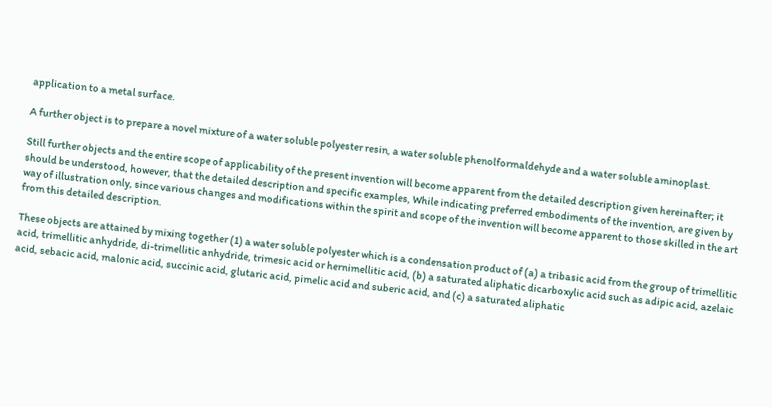application to a metal surface.

A further object is to prepare a novel mixture of a water soluble polyester resin, a water soluble phenolformaldehyde and a water soluble aminoplast.

Still further objects and the entire scope of applicability of the present invention will become apparent from the detailed description given hereinafter; it should be understood, however, that the detailed description and specific examples, While indicating preferred embodiments of the invention, are given by way of illustration only, since various changes and modifications within the spirit and scope of the invention will become apparent to those skilled in the art from this detailed description.

These objects are attained by mixing together (1) a water soluble polyester which is a condensation product of (a) a tribasic acid from the group of trimellitic acid, trimellitic anhydride, di-trimellitic anhydride, trimesic acid or hernimellitic acid, (b) a saturated aliphatic dicarboxylic acid such as adipic acid, azelaic acid, sebacic acid, malonic acid, succinic acid, glutaric acid, pimelic acid and suberic acid, and (c) a saturated aliphatic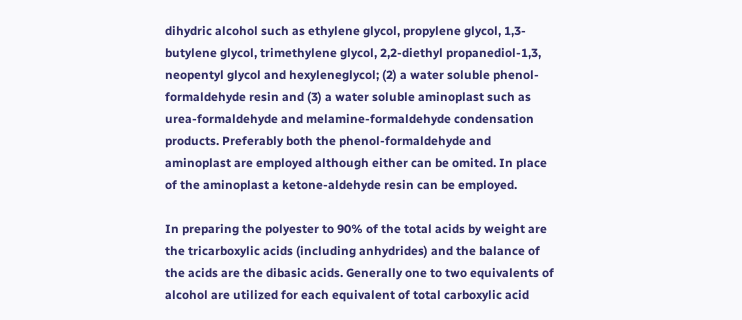dihydric alcohol such as ethylene glycol, propylene glycol, 1,3-butylene glycol, trimethylene glycol, 2,2-diethyl propanediol-1,3, neopentyl glycol and hexyleneglycol; (2) a water soluble phenol-formaldehyde resin and (3) a water soluble aminoplast such as urea-formaldehyde and melamine-formaldehyde condensation products. Preferably both the phenol-formaldehyde and aminoplast are employed although either can be omited. In place of the aminoplast a ketone-aldehyde resin can be employed.

In preparing the polyester to 90% of the total acids by weight are the tricarboxylic acids (including anhydrides) and the balance of the acids are the dibasic acids. Generally one to two equivalents of alcohol are utilized for each equivalent of total carboxylic acid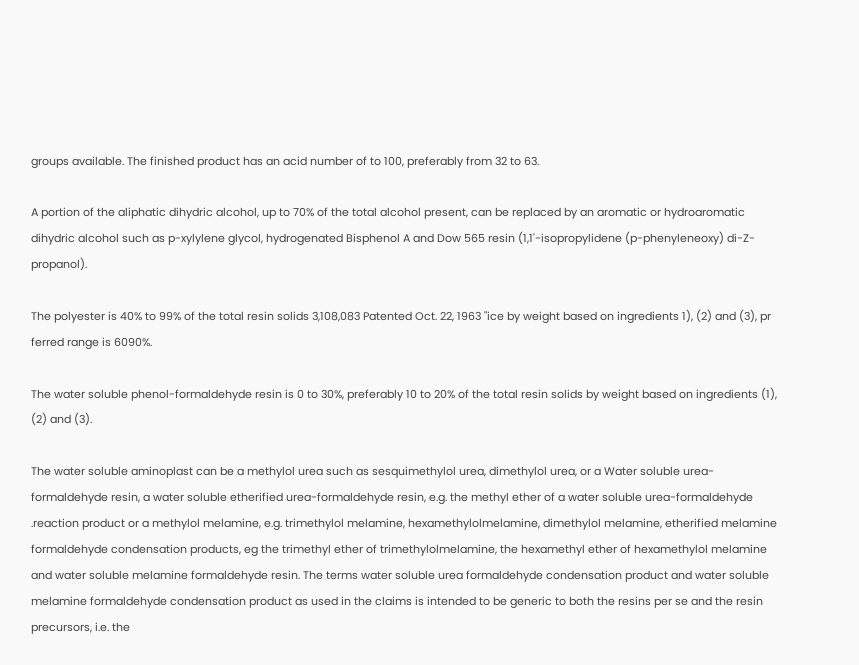groups available. The finished product has an acid number of to 100, preferably from 32 to 63.

A portion of the aliphatic dihydric alcohol, up to 70% of the total alcohol present, can be replaced by an aromatic or hydroaromatic dihydric alcohol such as p-xylylene glycol, hydrogenated Bisphenol A and Dow 565 resin (1,1'-isopropylidene (p-phenyleneoxy) di-Z- propanol).

The polyester is 40% to 99% of the total resin solids 3,108,083 Patented Oct. 22, 1963 "ice by weight based on ingredients 1), (2) and (3), pr ferred range is 6090%.

The water soluble phenol-formaldehyde resin is 0 to 30%, preferably 10 to 20% of the total resin solids by weight based on ingredients (1), (2) and (3).

The water soluble aminoplast can be a methylol urea such as sesquimethylol urea, dimethylol urea, or a Water soluble urea-formaldehyde resin, a water soluble etherified urea-formaldehyde resin, e.g. the methyl ether of a water soluble urea-formaldehyde .reaction product or a methylol melamine, e.g. trimethylol melamine, hexamethylolmelamine, dimethylol melamine, etherified melamine formaldehyde condensation products, eg the trimethyl ether of trimethylolmelamine, the hexamethyl ether of hexamethylol melamine and water soluble melamine formaldehyde resin. The terms water soluble urea formaldehyde condensation product and water soluble melamine formaldehyde condensation product as used in the claims is intended to be generic to both the resins per se and the resin precursors, i.e. the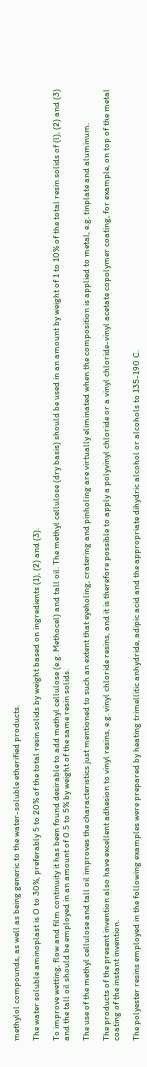methylol compounds, as well as being generic to the water-soluble etherified products.

The water soluble aminoplast is O to 30%, preferably 5 to 20% of the total resin solids by weight based on ingredients (1), (2) and (3).

To improve wetting, flow and film continuity it has been found desirable to add methyl cellulose (e.g. Methocel) and tall oil. The methyl cellulose (dry basis) should be used in an amount by weight of 1 to 10% of the total resin solids of (l), (2) and (3) and the tall oil should be employed in an amount of 0.5 to 5% by weight of the same resin solids.

The use of the methyl cellulose and tall oil improves the characteristics just mentioned to such an extent that eyeholing, cratering and pinholing are virtually eliminated when the composition is applied to metal, e.g. tinplate and aluminum.

The products of the present invention also have excellent adhesion to vinyl resins, e.g. vinyl chloride resins, and it is therefore possible to apply a polyvinyl chloride or a vinyl chloride-vinyl acetate copolymer coating, for example, on top of the metal coating of the instant invention.

The polyester resins employed in the following examples were prepared by heating trimellitic anhydride, adipic acid and the appropriate dihydric alcohol or alcohols to 135-190 C.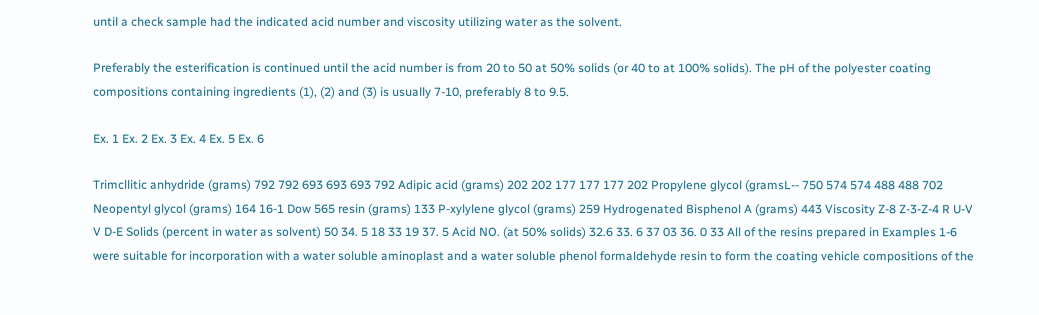until a check sample had the indicated acid number and viscosity utilizing water as the solvent.

Preferably the esterification is continued until the acid number is from 20 to 50 at 50% solids (or 40 to at 100% solids). The pH of the polyester coating compositions containing ingredients (1), (2) and (3) is usually 7-10, preferably 8 to 9.5.

Ex. 1 Ex. 2 Ex. 3 Ex. 4 Ex. 5 Ex. 6

Trimcllitic anhydride (grams) 792 792 693 693 693 792 Adipic acid (grams) 202 202 177 177 177 202 Propylene glycol (gramsL-- 750 574 574 488 488 702 Neopentyl glycol (grams) 164 16-1 Dow 565 resin (grams) 133 P-xylylene glycol (grams) 259 Hydrogenated Bisphenol A (grams) 443 Viscosity Z-8 Z-3-Z-4 R U-V V D-E Solids (percent in water as solvent) 50 34. 5 18 33 19 37. 5 Acid NO. (at 50% solids) 32.6 33. 6 37 03 36. 0 33 All of the resins prepared in Examples 1-6 were suitable for incorporation with a water soluble aminoplast and a water soluble phenol formaldehyde resin to form the coating vehicle compositions of the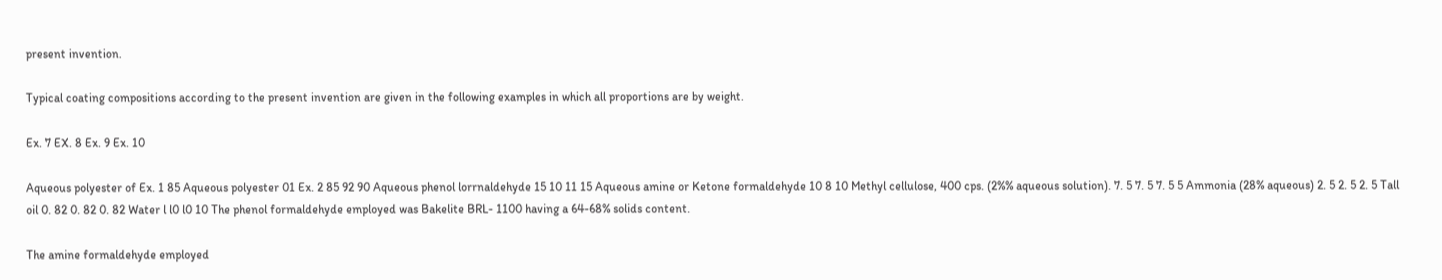present invention.

Typical coating compositions according to the present invention are given in the following examples in which all proportions are by weight.

Ex. 7 EX. 8 Ex. 9 Ex. 10

Aqueous polyester of Ex. 1 85 Aqueous polyester 01 Ex. 2 85 92 90 Aqueous phenol lorrnaldehyde 15 10 11 15 Aqueous amine or Ketone formaldehyde 10 8 10 Methyl cellulose, 400 cps. (2%% aqueous solution). 7. 5 7. 5 7. 5 5 Ammonia (28% aqueous) 2. 5 2. 5 2. 5 Tall oil 0. 82 0. 82 0. 82 Water l l0 l0 10 The phenol formaldehyde employed was Bakelite BRL- 1100 having a 64-68% solids content.

The amine formaldehyde employed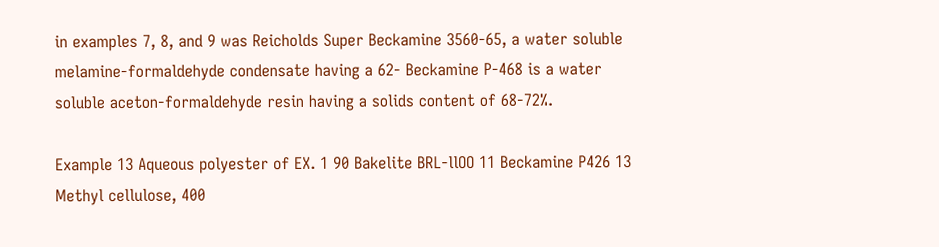in examples 7, 8, and 9 was Reicholds Super Beckamine 3560-65, a water soluble melamine-formaldehyde condensate having a 62- Beckamine P-468 is a water soluble aceton-formaldehyde resin having a solids content of 68-72%.

Example 13 Aqueous polyester of EX. 1 90 Bakelite BRL-llOO 11 Beckamine P426 13 Methyl cellulose, 400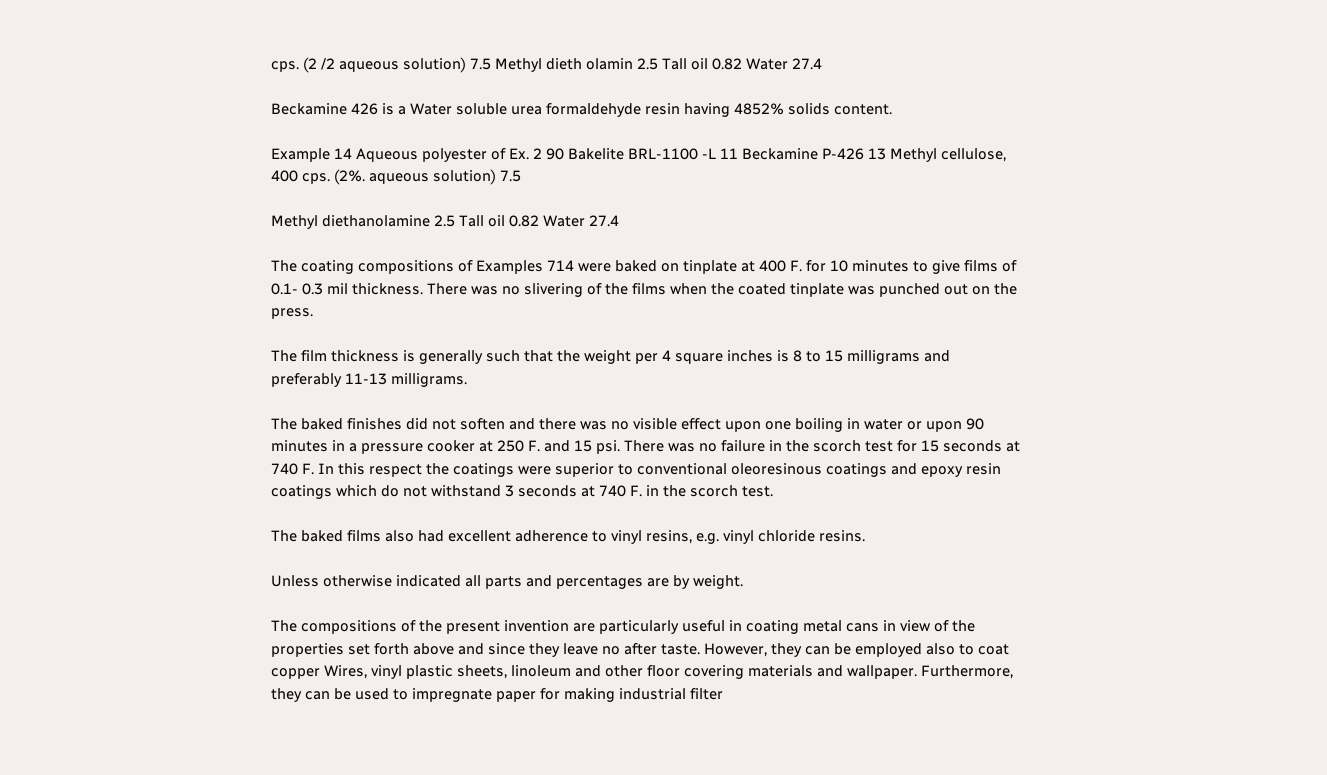cps. (2 /2 aqueous solution) 7.5 Methyl dieth olamin 2.5 Tall oil 0.82 Water 27.4

Beckamine 426 is a Water soluble urea formaldehyde resin having 4852% solids content.

Example 14 Aqueous polyester of Ex. 2 90 Bakelite BRL-1100 -L 11 Beckamine P-426 13 Methyl cellulose, 400 cps. (2%. aqueous solution) 7.5

Methyl diethanolamine 2.5 Tall oil 0.82 Water 27.4

The coating compositions of Examples 714 were baked on tinplate at 400 F. for 10 minutes to give films of 0.1- 0.3 mil thickness. There was no slivering of the films when the coated tinplate was punched out on the press.

The film thickness is generally such that the weight per 4 square inches is 8 to 15 milligrams and preferably 11-13 milligrams.

The baked finishes did not soften and there was no visible effect upon one boiling in water or upon 90 minutes in a pressure cooker at 250 F. and 15 psi. There was no failure in the scorch test for 15 seconds at 740 F. In this respect the coatings were superior to conventional oleoresinous coatings and epoxy resin coatings which do not withstand 3 seconds at 740 F. in the scorch test.

The baked films also had excellent adherence to vinyl resins, e.g. vinyl chloride resins.

Unless otherwise indicated all parts and percentages are by weight.

The compositions of the present invention are particularly useful in coating metal cans in view of the properties set forth above and since they leave no after taste. However, they can be employed also to coat copper Wires, vinyl plastic sheets, linoleum and other floor covering materials and wallpaper. Furthermore, they can be used to impregnate paper for making industrial filter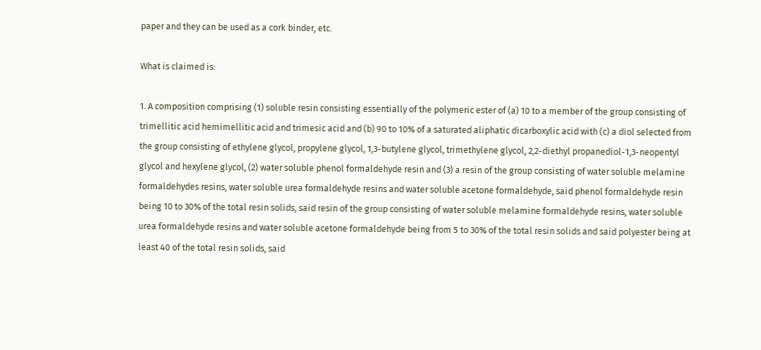paper and they can be used as a cork binder, etc.

What is claimed is:

1. A composition comprising (1) soluble resin consisting essentially of the polymeric ester of (a) 10 to a member of the group consisting of trimellitic acid hemimellitic acid and trimesic acid and (b) 90 to 10% of a saturated aliphatic dicarboxylic acid with (c) a diol selected from the group consisting of ethylene glycol, propylene glycol, 1,3-butylene glycol, trimethylene glycol, 2,2-diethyl propanediol-1,3-neopentyl glycol and hexylene glycol, (2) water soluble phenol formaldehyde resin and (3) a resin of the group consisting of water soluble melamine formaldehydes resins, water soluble urea formaldehyde resins and water soluble acetone formaldehyde, said phenol formaldehyde resin being 10 to 30% of the total resin solids, said resin of the group consisting of water soluble melamine formaldehyde resins, water soluble urea formaldehyde resins and water soluble acetone formaldehyde being from 5 to 30% of the total resin solids and said polyester being at least 40 of the total resin solids, said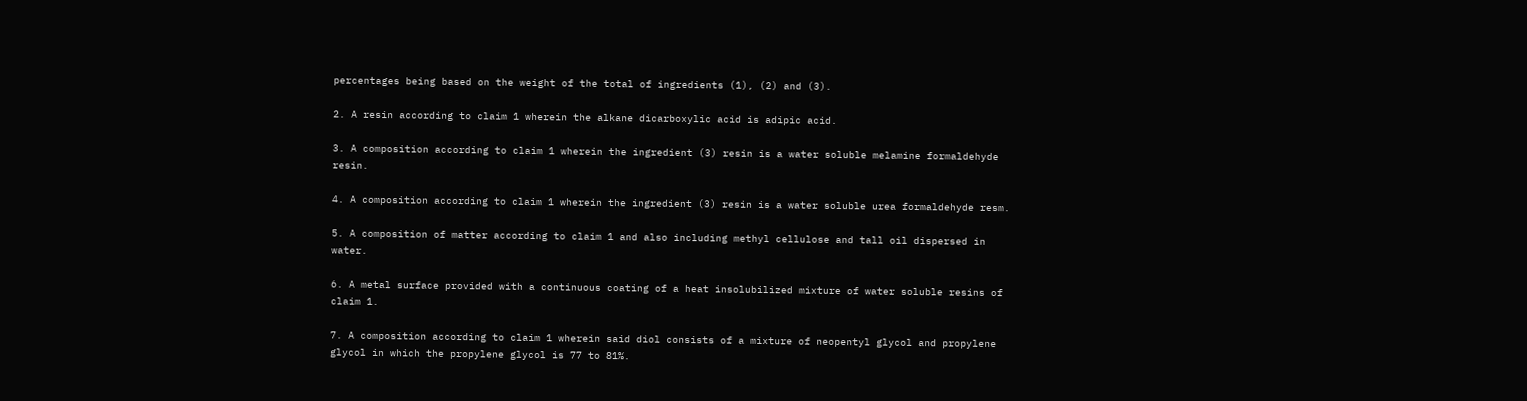percentages being based on the weight of the total of ingredients (1), (2) and (3).

2. A resin according to claim 1 wherein the alkane dicarboxylic acid is adipic acid.

3. A composition according to claim 1 wherein the ingredient (3) resin is a water soluble melamine formaldehyde resin.

4. A composition according to claim 1 wherein the ingredient (3) resin is a water soluble urea formaldehyde resm.

5. A composition of matter according to claim 1 and also including methyl cellulose and tall oil dispersed in water.

6. A metal surface provided with a continuous coating of a heat insolubilized mixture of water soluble resins of claim 1.

7. A composition according to claim 1 wherein said diol consists of a mixture of neopentyl glycol and propylene glycol in which the propylene glycol is 77 to 81%.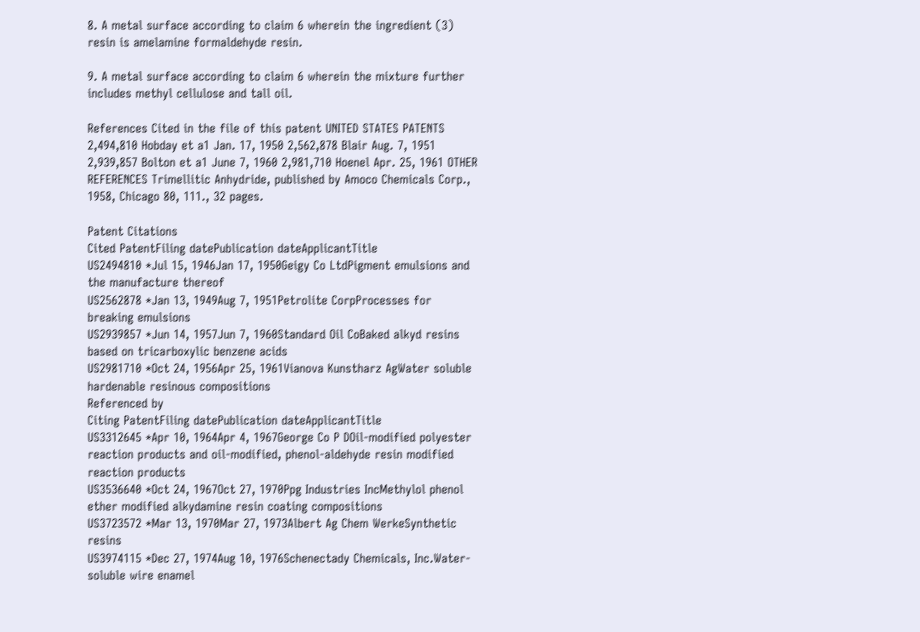8. A metal surface according to claim 6 wherein the ingredient (3) resin is amelamine formaldehyde resin.

9. A metal surface according to claim 6 wherein the mixture further includes methyl cellulose and tall oil.

References Cited in the file of this patent UNITED STATES PATENTS 2,494,810 Hobday et a1 Jan. 17, 1950 2,562,878 Blair Aug. 7, 1951 2,939,857 Bolton et a1 June 7, 1960 2,981,710 Hoenel Apr. 25, 1961 OTHER REFERENCES Trimellitic Anhydride, published by Amoco Chemicals Corp., 1958, Chicago 80, 111., 32 pages.

Patent Citations
Cited PatentFiling datePublication dateApplicantTitle
US2494810 *Jul 15, 1946Jan 17, 1950Geigy Co LtdPigment emulsions and the manufacture thereof
US2562878 *Jan 13, 1949Aug 7, 1951Petrolite CorpProcesses for breaking emulsions
US2939857 *Jun 14, 1957Jun 7, 1960Standard Oil CoBaked alkyd resins based on tricarboxylic benzene acids
US2981710 *Oct 24, 1956Apr 25, 1961Vianova Kunstharz AgWater soluble hardenable resinous compositions
Referenced by
Citing PatentFiling datePublication dateApplicantTitle
US3312645 *Apr 10, 1964Apr 4, 1967George Co P DOil-modified polyester reaction products and oil-modified, phenol-aldehyde resin modified reaction products
US3536640 *Oct 24, 1967Oct 27, 1970Ppg Industries IncMethylol phenol ether modified alkydamine resin coating compositions
US3723572 *Mar 13, 1970Mar 27, 1973Albert Ag Chem WerkeSynthetic resins
US3974115 *Dec 27, 1974Aug 10, 1976Schenectady Chemicals, Inc.Water-soluble wire enamel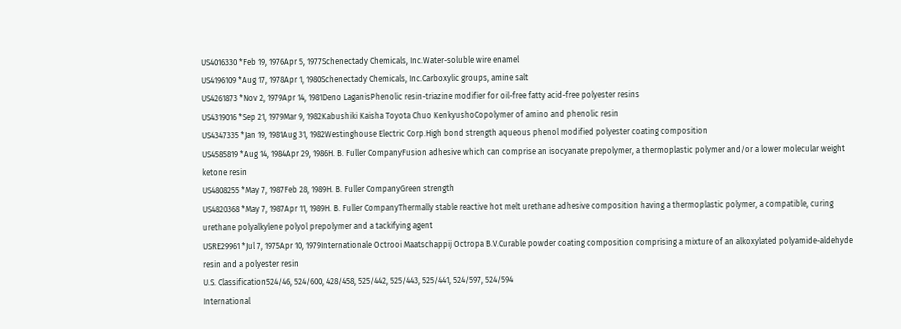US4016330 *Feb 19, 1976Apr 5, 1977Schenectady Chemicals, Inc.Water-soluble wire enamel
US4196109 *Aug 17, 1978Apr 1, 1980Schenectady Chemicals, Inc.Carboxylic groups, amine salt
US4261873 *Nov 2, 1979Apr 14, 1981Deno LaganisPhenolic resin-triazine modifier for oil-free fatty acid-free polyester resins
US4319016 *Sep 21, 1979Mar 9, 1982Kabushiki Kaisha Toyota Chuo KenkyushoCopolymer of amino and phenolic resin
US4347335 *Jan 19, 1981Aug 31, 1982Westinghouse Electric Corp.High bond strength aqueous phenol modified polyester coating composition
US4585819 *Aug 14, 1984Apr 29, 1986H. B. Fuller CompanyFusion adhesive which can comprise an isocyanate prepolymer, a thermoplastic polymer and/or a lower molecular weight ketone resin
US4808255 *May 7, 1987Feb 28, 1989H. B. Fuller CompanyGreen strength
US4820368 *May 7, 1987Apr 11, 1989H. B. Fuller CompanyThermally stable reactive hot melt urethane adhesive composition having a thermoplastic polymer, a compatible, curing urethane polyalkylene polyol prepolymer and a tackifying agent
USRE29961 *Jul 7, 1975Apr 10, 1979Internationale Octrooi Maatschappij Octropa B.V.Curable powder coating composition comprising a mixture of an alkoxylated polyamide-aldehyde resin and a polyester resin
U.S. Classification524/46, 524/600, 428/458, 525/442, 525/443, 525/441, 524/597, 524/594
International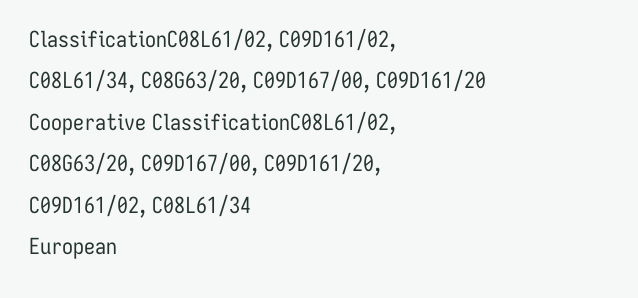ClassificationC08L61/02, C09D161/02, C08L61/34, C08G63/20, C09D167/00, C09D161/20
Cooperative ClassificationC08L61/02, C08G63/20, C09D167/00, C09D161/20, C09D161/02, C08L61/34
European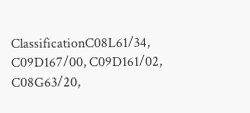ClassificationC08L61/34, C09D167/00, C09D161/02, C08G63/20,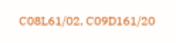C08L61/02, C09D161/20